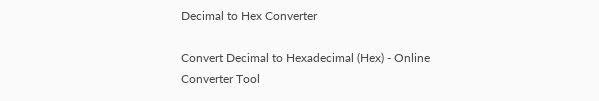Decimal to Hex Converter

Convert Decimal to Hexadecimal (Hex) - Online Converter Tool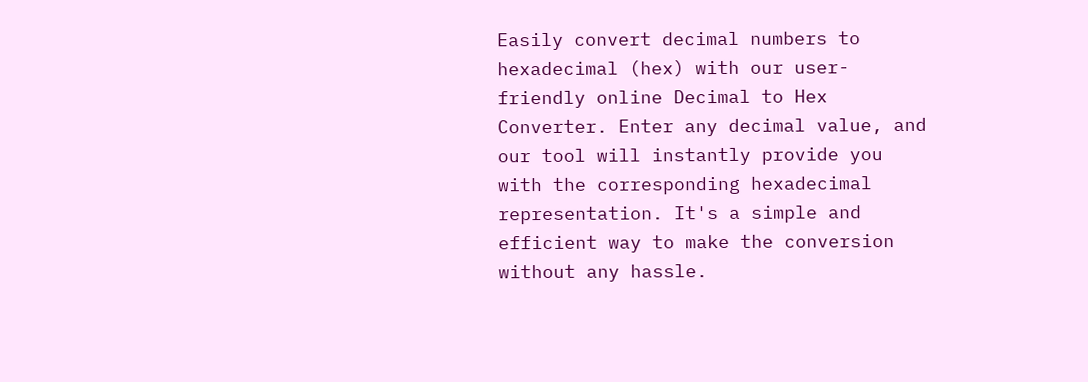Easily convert decimal numbers to hexadecimal (hex) with our user-friendly online Decimal to Hex Converter. Enter any decimal value, and our tool will instantly provide you with the corresponding hexadecimal representation. It's a simple and efficient way to make the conversion without any hassle.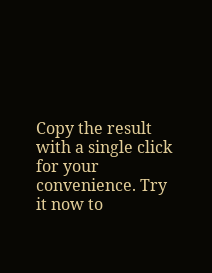Copy the result with a single click for your convenience. Try it now to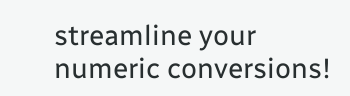streamline your numeric conversions!